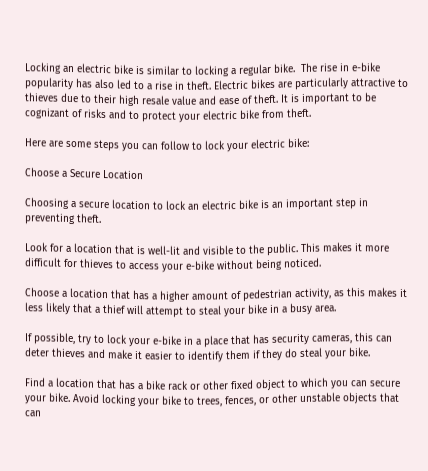Locking an electric bike is similar to locking a regular bike.  The rise in e-bike popularity has also led to a rise in theft. Electric bikes are particularly attractive to thieves due to their high resale value and ease of theft. It is important to be cognizant of risks and to protect your electric bike from theft.

Here are some steps you can follow to lock your electric bike:

Choose a Secure Location

Choosing a secure location to lock an electric bike is an important step in preventing theft.

Look for a location that is well-lit and visible to the public. This makes it more difficult for thieves to access your e-bike without being noticed.

Choose a location that has a higher amount of pedestrian activity, as this makes it less likely that a thief will attempt to steal your bike in a busy area.

If possible, try to lock your e-bike in a place that has security cameras, this can deter thieves and make it easier to identify them if they do steal your bike.

Find a location that has a bike rack or other fixed object to which you can secure your bike. Avoid locking your bike to trees, fences, or other unstable objects that can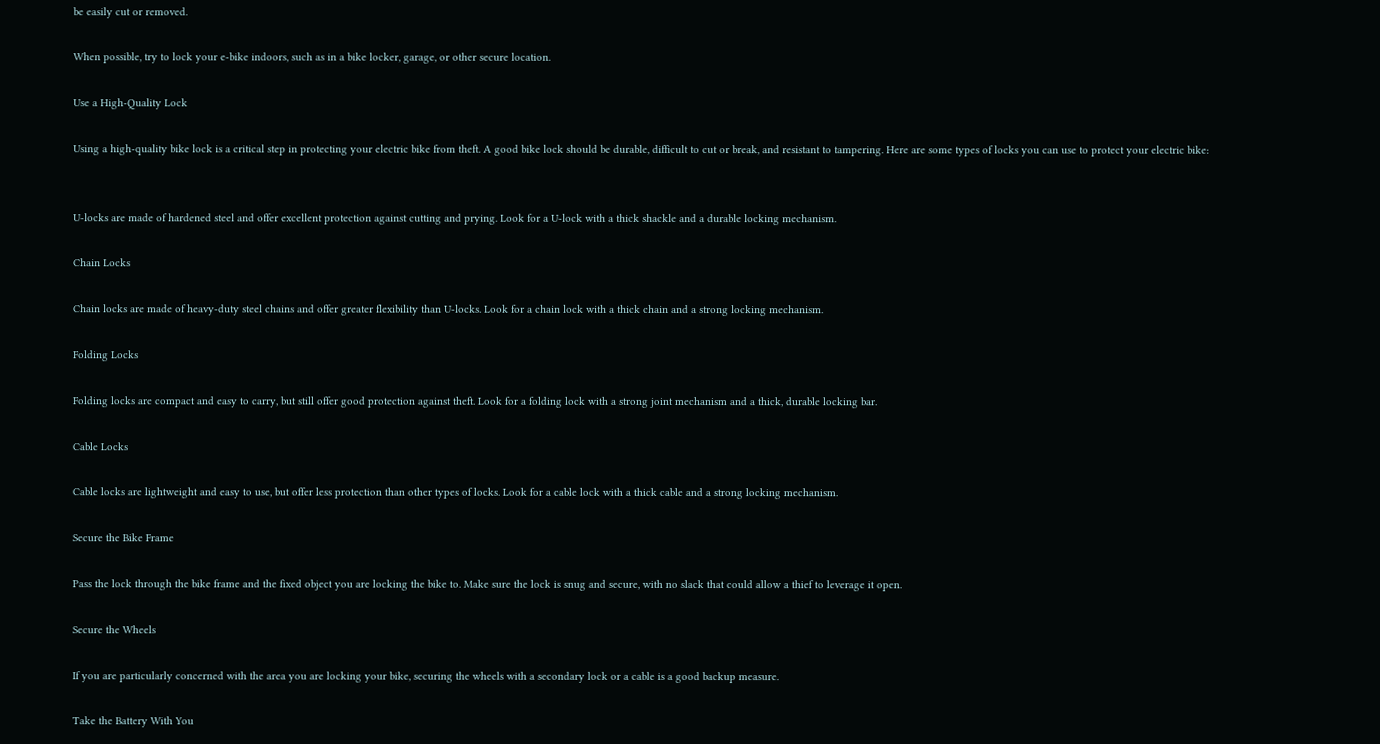be easily cut or removed.

When possible, try to lock your e-bike indoors, such as in a bike locker, garage, or other secure location.

Use a High-Quality Lock

Using a high-quality bike lock is a critical step in protecting your electric bike from theft. A good bike lock should be durable, difficult to cut or break, and resistant to tampering. Here are some types of locks you can use to protect your electric bike:


U-locks are made of hardened steel and offer excellent protection against cutting and prying. Look for a U-lock with a thick shackle and a durable locking mechanism.

Chain Locks

Chain locks are made of heavy-duty steel chains and offer greater flexibility than U-locks. Look for a chain lock with a thick chain and a strong locking mechanism.

Folding Locks

Folding locks are compact and easy to carry, but still offer good protection against theft. Look for a folding lock with a strong joint mechanism and a thick, durable locking bar.

Cable Locks

Cable locks are lightweight and easy to use, but offer less protection than other types of locks. Look for a cable lock with a thick cable and a strong locking mechanism.

Secure the Bike Frame

Pass the lock through the bike frame and the fixed object you are locking the bike to. Make sure the lock is snug and secure, with no slack that could allow a thief to leverage it open.

Secure the Wheels

If you are particularly concerned with the area you are locking your bike, securing the wheels with a secondary lock or a cable is a good backup measure.

Take the Battery With You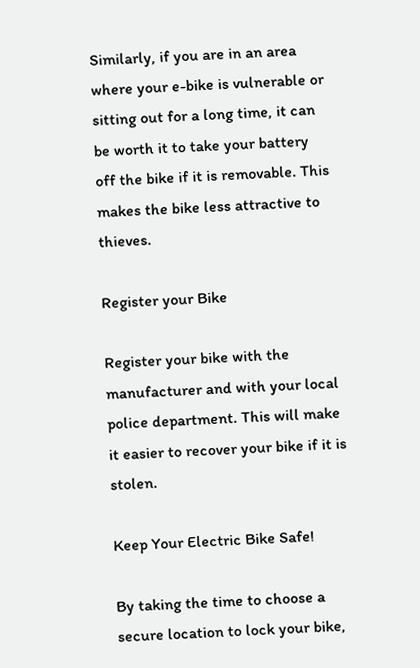Similarly, if you are in an area where your e-bike is vulnerable or sitting out for a long time, it can be worth it to take your battery off the bike if it is removable. This makes the bike less attractive to thieves.

Register your Bike

Register your bike with the manufacturer and with your local police department. This will make it easier to recover your bike if it is stolen.

Keep Your Electric Bike Safe!

By taking the time to choose a secure location to lock your bike,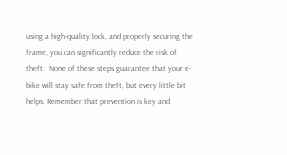using a high-quality lock, and properly securing the frame, you can significantly reduce the risk of theft.  None of these steps guarantee that your e-bike will stay safe from theft, but every little bit helps. Remember that prevention is key and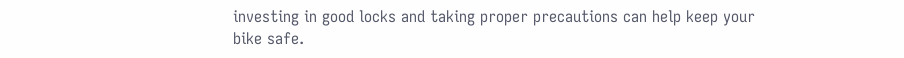investing in good locks and taking proper precautions can help keep your bike safe.